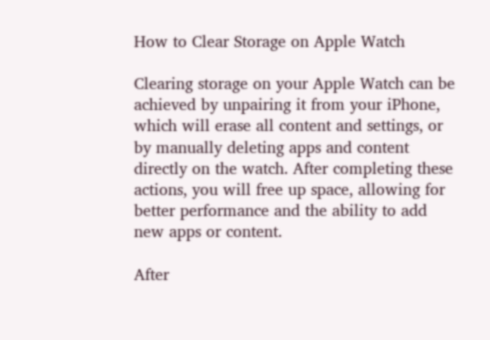How to Clear Storage on Apple Watch

Clearing storage on your Apple Watch can be achieved by unpairing it from your iPhone, which will erase all content and settings, or by manually deleting apps and content directly on the watch. After completing these actions, you will free up space, allowing for better performance and the ability to add new apps or content.

After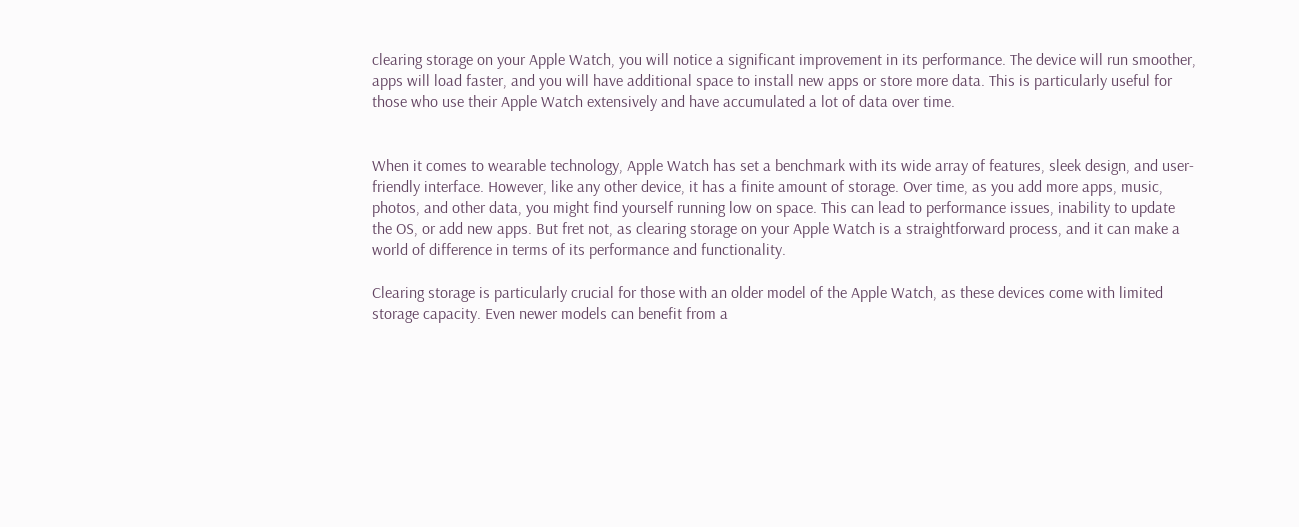clearing storage on your Apple Watch, you will notice a significant improvement in its performance. The device will run smoother, apps will load faster, and you will have additional space to install new apps or store more data. This is particularly useful for those who use their Apple Watch extensively and have accumulated a lot of data over time.


When it comes to wearable technology, Apple Watch has set a benchmark with its wide array of features, sleek design, and user-friendly interface. However, like any other device, it has a finite amount of storage. Over time, as you add more apps, music, photos, and other data, you might find yourself running low on space. This can lead to performance issues, inability to update the OS, or add new apps. But fret not, as clearing storage on your Apple Watch is a straightforward process, and it can make a world of difference in terms of its performance and functionality.

Clearing storage is particularly crucial for those with an older model of the Apple Watch, as these devices come with limited storage capacity. Even newer models can benefit from a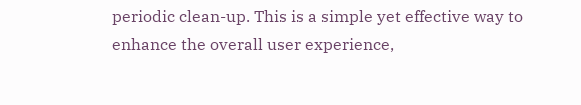periodic clean-up. This is a simple yet effective way to enhance the overall user experience,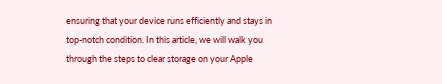ensuring that your device runs efficiently and stays in top-notch condition. In this article, we will walk you through the steps to clear storage on your Apple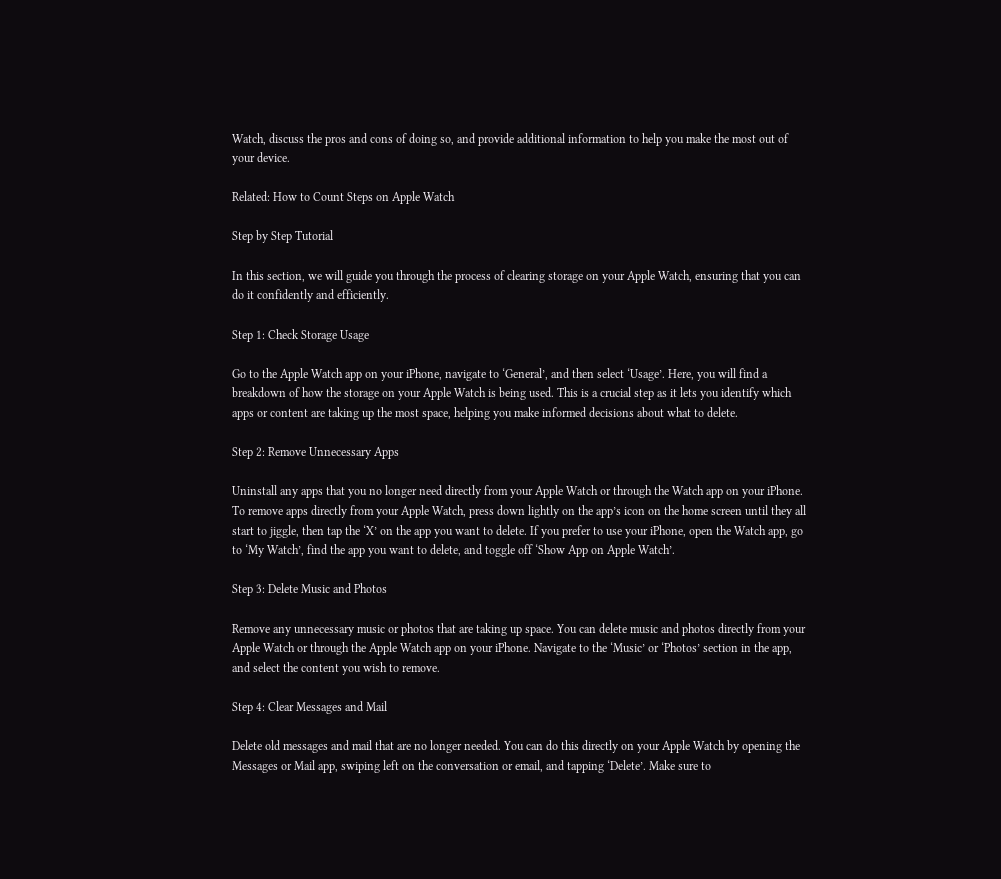Watch, discuss the pros and cons of doing so, and provide additional information to help you make the most out of your device.

Related: How to Count Steps on Apple Watch

Step by Step Tutorial

In this section, we will guide you through the process of clearing storage on your Apple Watch, ensuring that you can do it confidently and efficiently.

Step 1: Check Storage Usage

Go to the Apple Watch app on your iPhone, navigate to ‘General’, and then select ‘Usage’. Here, you will find a breakdown of how the storage on your Apple Watch is being used. This is a crucial step as it lets you identify which apps or content are taking up the most space, helping you make informed decisions about what to delete.

Step 2: Remove Unnecessary Apps

Uninstall any apps that you no longer need directly from your Apple Watch or through the Watch app on your iPhone. To remove apps directly from your Apple Watch, press down lightly on the app’s icon on the home screen until they all start to jiggle, then tap the ‘X’ on the app you want to delete. If you prefer to use your iPhone, open the Watch app, go to ‘My Watch’, find the app you want to delete, and toggle off ‘Show App on Apple Watch’.

Step 3: Delete Music and Photos

Remove any unnecessary music or photos that are taking up space. You can delete music and photos directly from your Apple Watch or through the Apple Watch app on your iPhone. Navigate to the ‘Music’ or ‘Photos’ section in the app, and select the content you wish to remove.

Step 4: Clear Messages and Mail

Delete old messages and mail that are no longer needed. You can do this directly on your Apple Watch by opening the Messages or Mail app, swiping left on the conversation or email, and tapping ‘Delete’. Make sure to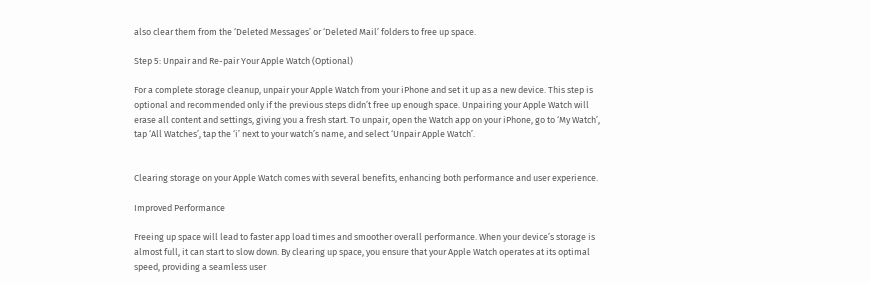also clear them from the ‘Deleted Messages’ or ‘Deleted Mail’ folders to free up space.

Step 5: Unpair and Re-pair Your Apple Watch (Optional)

For a complete storage cleanup, unpair your Apple Watch from your iPhone and set it up as a new device. This step is optional and recommended only if the previous steps didn’t free up enough space. Unpairing your Apple Watch will erase all content and settings, giving you a fresh start. To unpair, open the Watch app on your iPhone, go to ‘My Watch’, tap ‘All Watches’, tap the ‘i’ next to your watch’s name, and select ‘Unpair Apple Watch’.


Clearing storage on your Apple Watch comes with several benefits, enhancing both performance and user experience.

Improved Performance

Freeing up space will lead to faster app load times and smoother overall performance. When your device’s storage is almost full, it can start to slow down. By clearing up space, you ensure that your Apple Watch operates at its optimal speed, providing a seamless user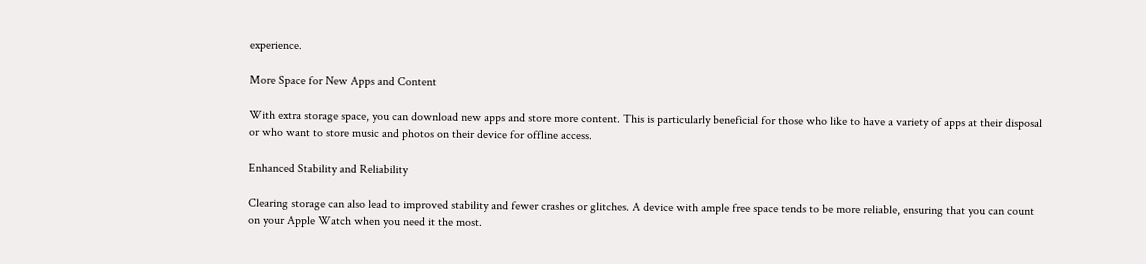experience.

More Space for New Apps and Content

With extra storage space, you can download new apps and store more content. This is particularly beneficial for those who like to have a variety of apps at their disposal or who want to store music and photos on their device for offline access.

Enhanced Stability and Reliability

Clearing storage can also lead to improved stability and fewer crashes or glitches. A device with ample free space tends to be more reliable, ensuring that you can count on your Apple Watch when you need it the most.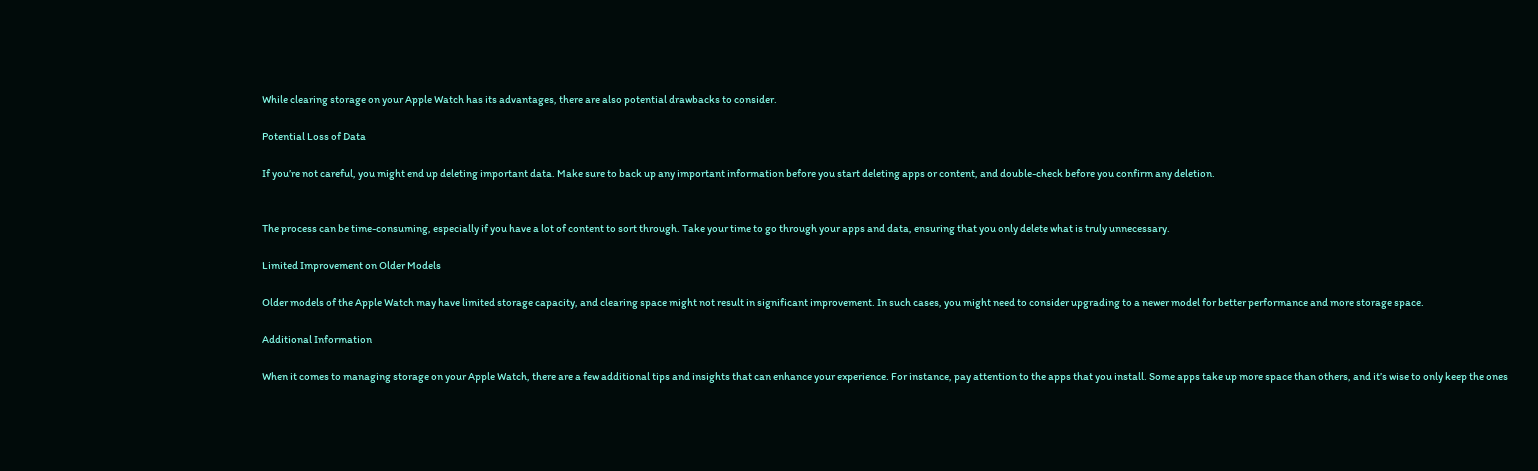While clearing storage on your Apple Watch has its advantages, there are also potential drawbacks to consider.

Potential Loss of Data

If you’re not careful, you might end up deleting important data. Make sure to back up any important information before you start deleting apps or content, and double-check before you confirm any deletion.


The process can be time-consuming, especially if you have a lot of content to sort through. Take your time to go through your apps and data, ensuring that you only delete what is truly unnecessary.

Limited Improvement on Older Models

Older models of the Apple Watch may have limited storage capacity, and clearing space might not result in significant improvement. In such cases, you might need to consider upgrading to a newer model for better performance and more storage space.

Additional Information

When it comes to managing storage on your Apple Watch, there are a few additional tips and insights that can enhance your experience. For instance, pay attention to the apps that you install. Some apps take up more space than others, and it’s wise to only keep the ones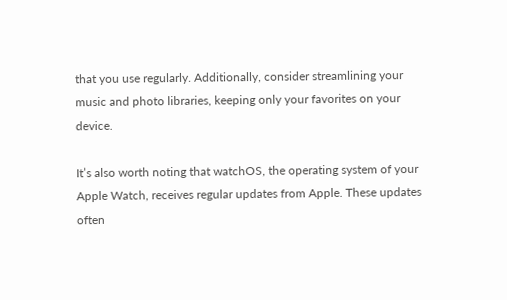that you use regularly. Additionally, consider streamlining your music and photo libraries, keeping only your favorites on your device.

It’s also worth noting that watchOS, the operating system of your Apple Watch, receives regular updates from Apple. These updates often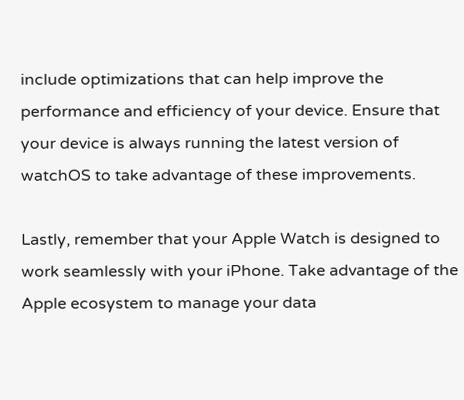include optimizations that can help improve the performance and efficiency of your device. Ensure that your device is always running the latest version of watchOS to take advantage of these improvements.

Lastly, remember that your Apple Watch is designed to work seamlessly with your iPhone. Take advantage of the Apple ecosystem to manage your data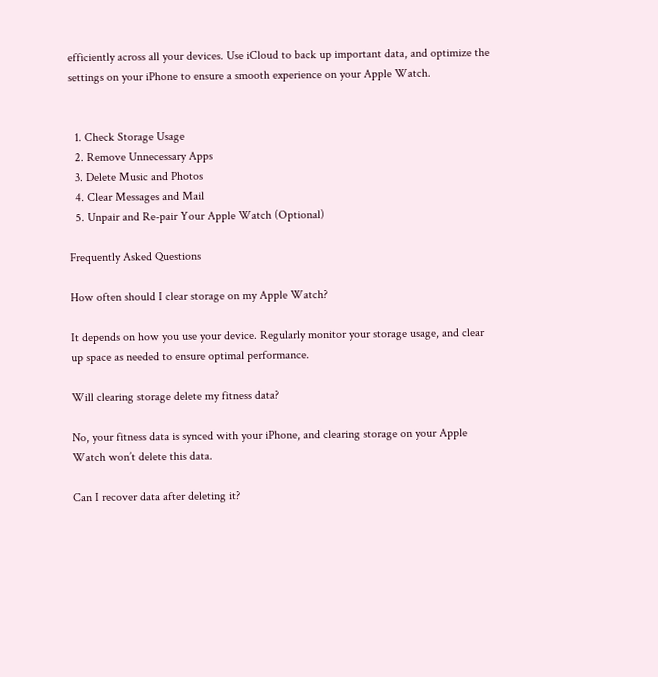efficiently across all your devices. Use iCloud to back up important data, and optimize the settings on your iPhone to ensure a smooth experience on your Apple Watch.


  1. Check Storage Usage
  2. Remove Unnecessary Apps
  3. Delete Music and Photos
  4. Clear Messages and Mail
  5. Unpair and Re-pair Your Apple Watch (Optional)

Frequently Asked Questions

How often should I clear storage on my Apple Watch?

It depends on how you use your device. Regularly monitor your storage usage, and clear up space as needed to ensure optimal performance.

Will clearing storage delete my fitness data?

No, your fitness data is synced with your iPhone, and clearing storage on your Apple Watch won’t delete this data.

Can I recover data after deleting it?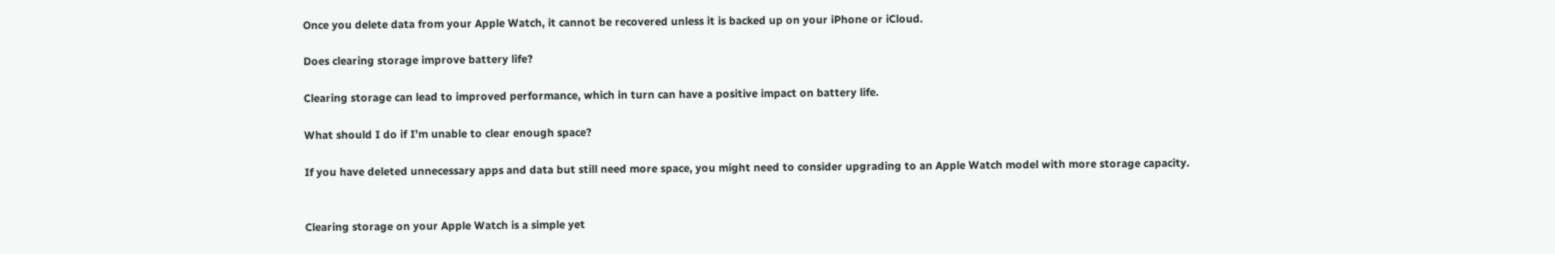Once you delete data from your Apple Watch, it cannot be recovered unless it is backed up on your iPhone or iCloud.

Does clearing storage improve battery life?

Clearing storage can lead to improved performance, which in turn can have a positive impact on battery life.

What should I do if I’m unable to clear enough space?

If you have deleted unnecessary apps and data but still need more space, you might need to consider upgrading to an Apple Watch model with more storage capacity.


Clearing storage on your Apple Watch is a simple yet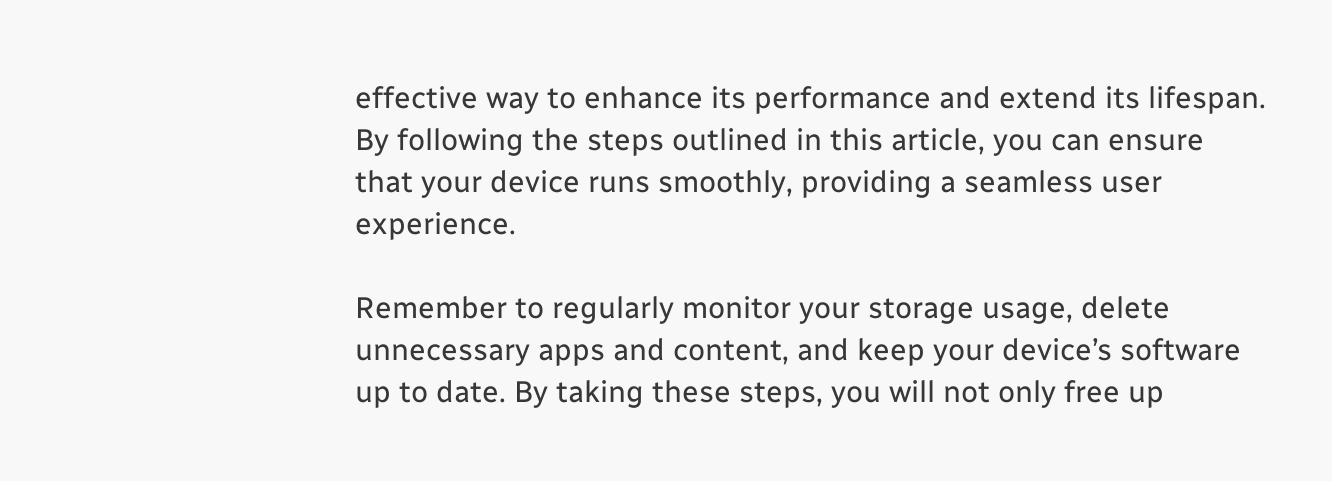effective way to enhance its performance and extend its lifespan. By following the steps outlined in this article, you can ensure that your device runs smoothly, providing a seamless user experience.

Remember to regularly monitor your storage usage, delete unnecessary apps and content, and keep your device’s software up to date. By taking these steps, you will not only free up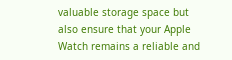valuable storage space but also ensure that your Apple Watch remains a reliable and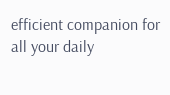efficient companion for all your daily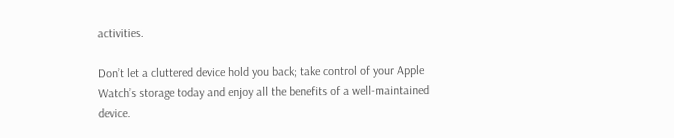activities.

Don’t let a cluttered device hold you back; take control of your Apple Watch’s storage today and enjoy all the benefits of a well-maintained device.